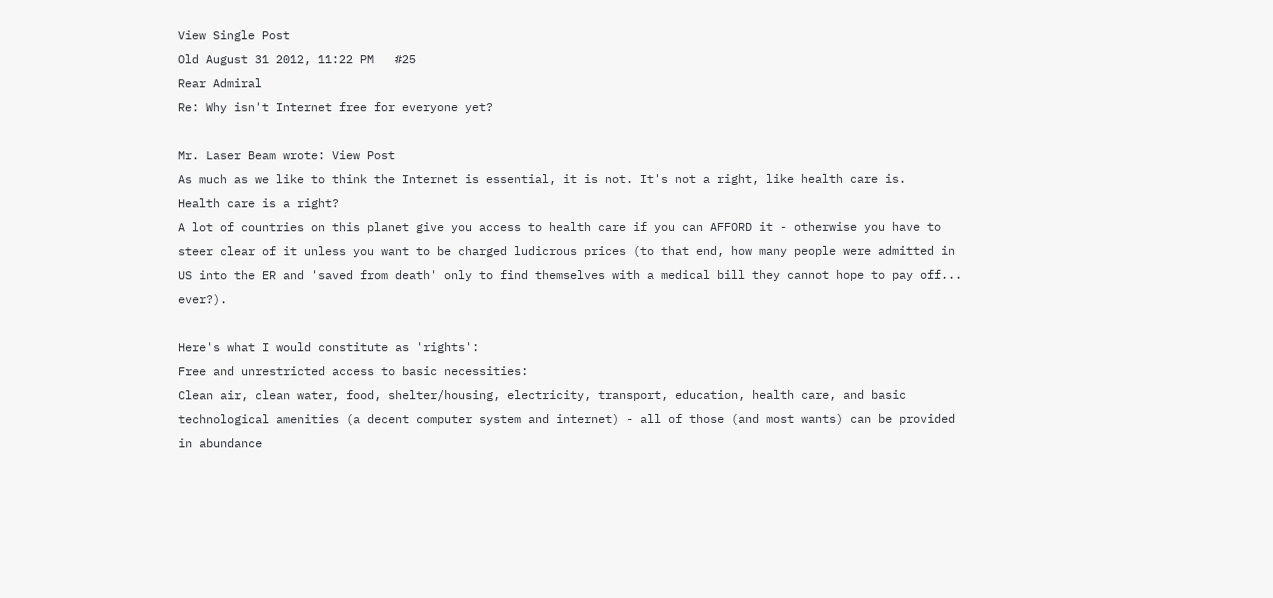View Single Post
Old August 31 2012, 11:22 PM   #25
Rear Admiral
Re: Why isn't Internet free for everyone yet?

Mr. Laser Beam wrote: View Post
As much as we like to think the Internet is essential, it is not. It's not a right, like health care is.
Health care is a right?
A lot of countries on this planet give you access to health care if you can AFFORD it - otherwise you have to steer clear of it unless you want to be charged ludicrous prices (to that end, how many people were admitted in US into the ER and 'saved from death' only to find themselves with a medical bill they cannot hope to pay off... ever?).

Here's what I would constitute as 'rights':
Free and unrestricted access to basic necessities:
Clean air, clean water, food, shelter/housing, electricity, transport, education, health care, and basic technological amenities (a decent computer system and internet) - all of those (and most wants) can be provided in abundance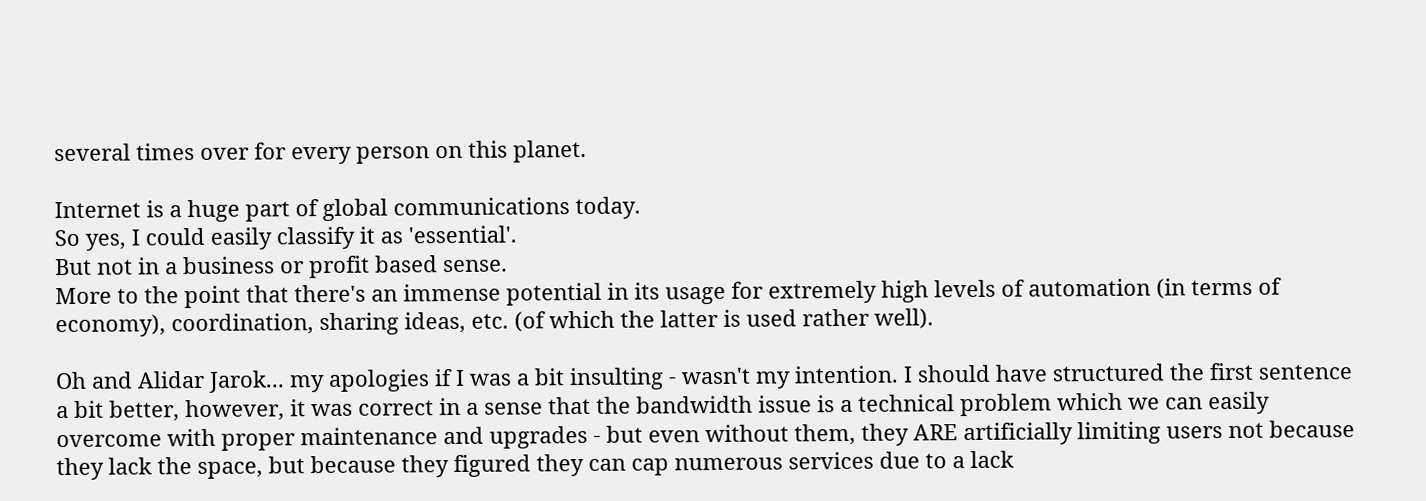several times over for every person on this planet.

Internet is a huge part of global communications today.
So yes, I could easily classify it as 'essential'.
But not in a business or profit based sense.
More to the point that there's an immense potential in its usage for extremely high levels of automation (in terms of economy), coordination, sharing ideas, etc. (of which the latter is used rather well).

Oh and Alidar Jarok... my apologies if I was a bit insulting - wasn't my intention. I should have structured the first sentence a bit better, however, it was correct in a sense that the bandwidth issue is a technical problem which we can easily overcome with proper maintenance and upgrades - but even without them, they ARE artificially limiting users not because they lack the space, but because they figured they can cap numerous services due to a lack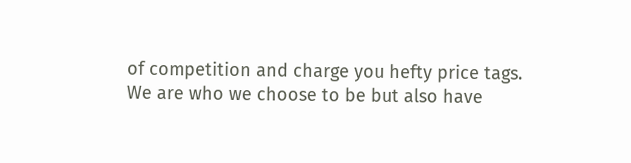of competition and charge you hefty price tags.
We are who we choose to be but also have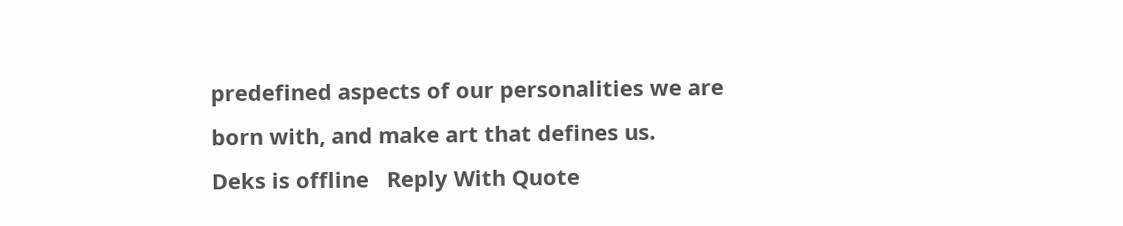predefined aspects of our personalities we are born with, and make art that defines us.
Deks is offline   Reply With Quote